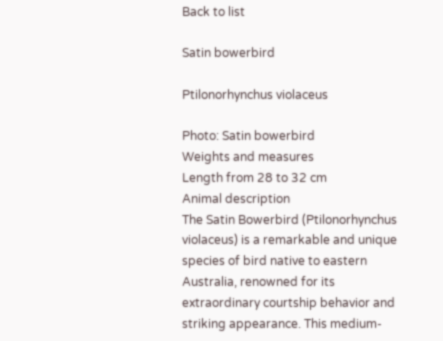Back to list

Satin bowerbird

Ptilonorhynchus violaceus

Photo: Satin bowerbird
Weights and measures
Length from 28 to 32 cm
Animal description
The Satin Bowerbird (Ptilonorhynchus violaceus) is a remarkable and unique species of bird native to eastern Australia, renowned for its extraordinary courtship behavior and striking appearance. This medium-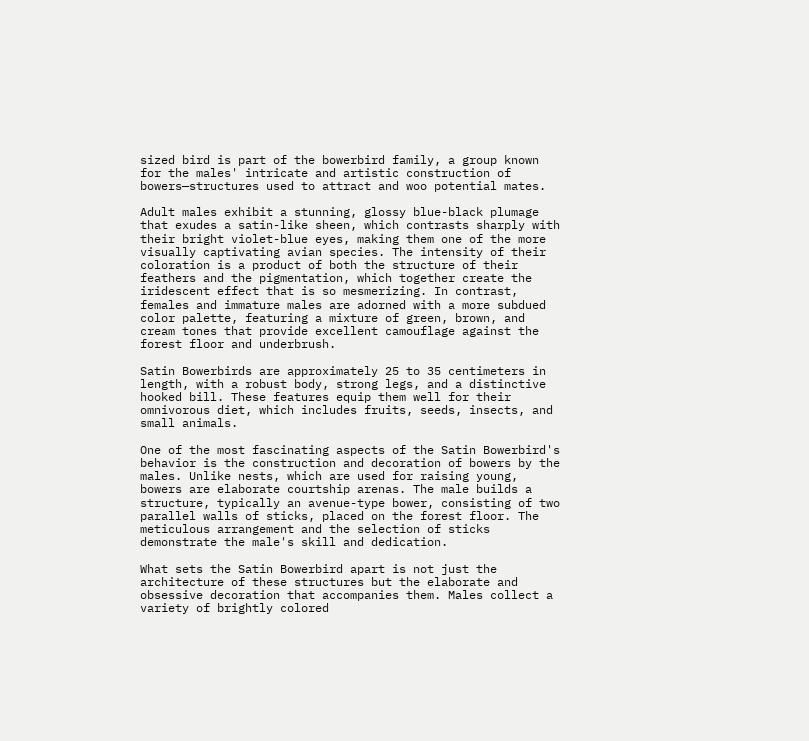sized bird is part of the bowerbird family, a group known for the males' intricate and artistic construction of bowers—structures used to attract and woo potential mates.

Adult males exhibit a stunning, glossy blue-black plumage that exudes a satin-like sheen, which contrasts sharply with their bright violet-blue eyes, making them one of the more visually captivating avian species. The intensity of their coloration is a product of both the structure of their feathers and the pigmentation, which together create the iridescent effect that is so mesmerizing. In contrast, females and immature males are adorned with a more subdued color palette, featuring a mixture of green, brown, and cream tones that provide excellent camouflage against the forest floor and underbrush.

Satin Bowerbirds are approximately 25 to 35 centimeters in length, with a robust body, strong legs, and a distinctive hooked bill. These features equip them well for their omnivorous diet, which includes fruits, seeds, insects, and small animals.

One of the most fascinating aspects of the Satin Bowerbird's behavior is the construction and decoration of bowers by the males. Unlike nests, which are used for raising young, bowers are elaborate courtship arenas. The male builds a structure, typically an avenue-type bower, consisting of two parallel walls of sticks, placed on the forest floor. The meticulous arrangement and the selection of sticks demonstrate the male's skill and dedication.

What sets the Satin Bowerbird apart is not just the architecture of these structures but the elaborate and obsessive decoration that accompanies them. Males collect a variety of brightly colored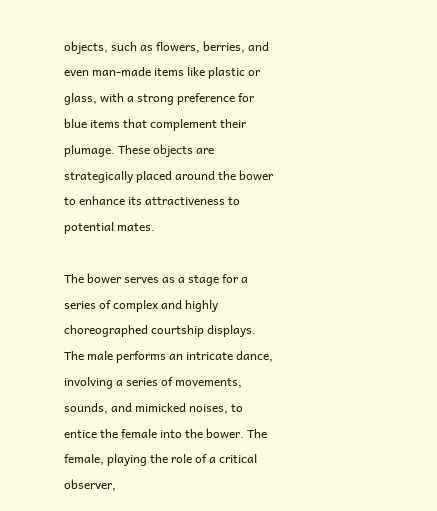objects, such as flowers, berries, and even man-made items like plastic or glass, with a strong preference for blue items that complement their plumage. These objects are strategically placed around the bower to enhance its attractiveness to potential mates.

The bower serves as a stage for a series of complex and highly choreographed courtship displays. The male performs an intricate dance, involving a series of movements, sounds, and mimicked noises, to entice the female into the bower. The female, playing the role of a critical observer,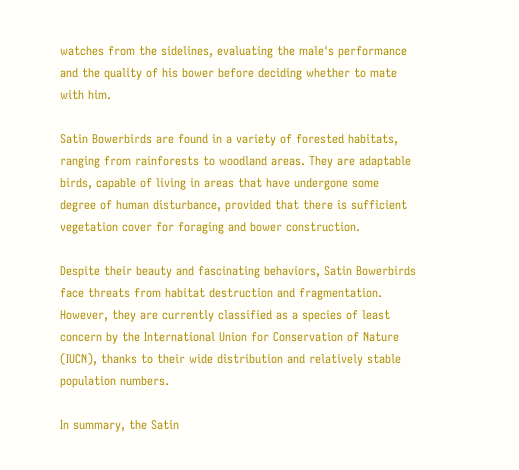watches from the sidelines, evaluating the male's performance and the quality of his bower before deciding whether to mate with him.

Satin Bowerbirds are found in a variety of forested habitats, ranging from rainforests to woodland areas. They are adaptable birds, capable of living in areas that have undergone some degree of human disturbance, provided that there is sufficient vegetation cover for foraging and bower construction.

Despite their beauty and fascinating behaviors, Satin Bowerbirds face threats from habitat destruction and fragmentation. However, they are currently classified as a species of least concern by the International Union for Conservation of Nature (IUCN), thanks to their wide distribution and relatively stable population numbers.

In summary, the Satin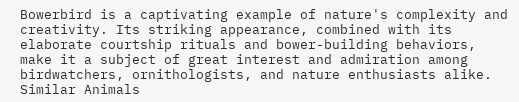Bowerbird is a captivating example of nature's complexity and creativity. Its striking appearance, combined with its elaborate courtship rituals and bower-building behaviors, make it a subject of great interest and admiration among birdwatchers, ornithologists, and nature enthusiasts alike.
Similar Animals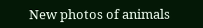New photos of animals